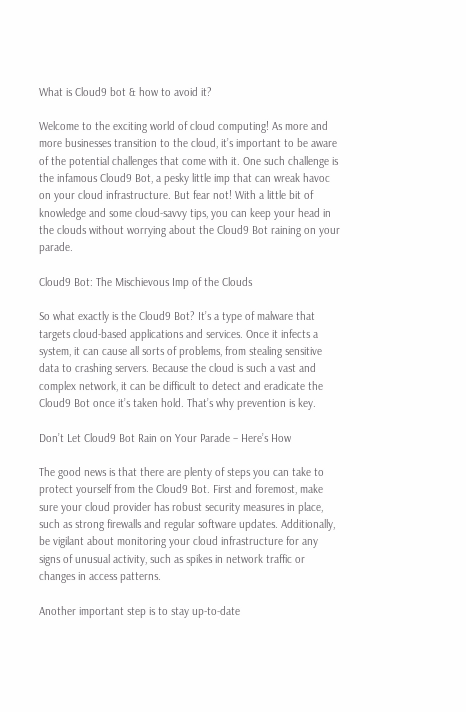What is Cloud9 bot & how to avoid it?

Welcome to the exciting world of cloud computing! As more and more businesses transition to the cloud, it’s important to be aware of the potential challenges that come with it. One such challenge is the infamous Cloud9 Bot, a pesky little imp that can wreak havoc on your cloud infrastructure. But fear not! With a little bit of knowledge and some cloud-savvy tips, you can keep your head in the clouds without worrying about the Cloud9 Bot raining on your parade.

Cloud9 Bot: The Mischievous Imp of the Clouds

So what exactly is the Cloud9 Bot? It’s a type of malware that targets cloud-based applications and services. Once it infects a system, it can cause all sorts of problems, from stealing sensitive data to crashing servers. Because the cloud is such a vast and complex network, it can be difficult to detect and eradicate the Cloud9 Bot once it’s taken hold. That’s why prevention is key.

Don’t Let Cloud9 Bot Rain on Your Parade – Here’s How

The good news is that there are plenty of steps you can take to protect yourself from the Cloud9 Bot. First and foremost, make sure your cloud provider has robust security measures in place, such as strong firewalls and regular software updates. Additionally, be vigilant about monitoring your cloud infrastructure for any signs of unusual activity, such as spikes in network traffic or changes in access patterns.

Another important step is to stay up-to-date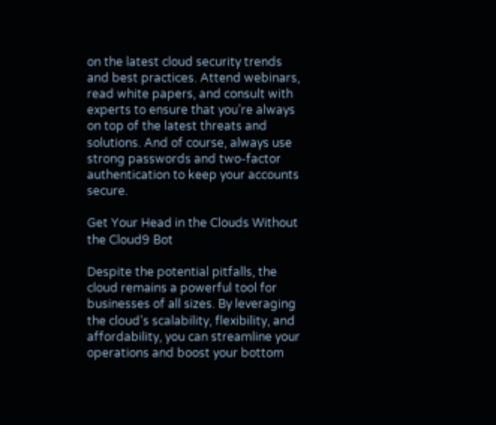on the latest cloud security trends and best practices. Attend webinars, read white papers, and consult with experts to ensure that you’re always on top of the latest threats and solutions. And of course, always use strong passwords and two-factor authentication to keep your accounts secure.

Get Your Head in the Clouds Without the Cloud9 Bot

Despite the potential pitfalls, the cloud remains a powerful tool for businesses of all sizes. By leveraging the cloud’s scalability, flexibility, and affordability, you can streamline your operations and boost your bottom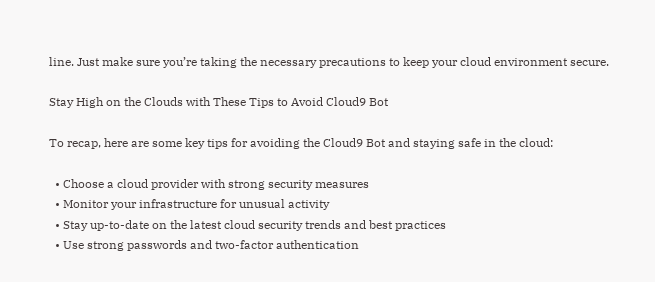line. Just make sure you’re taking the necessary precautions to keep your cloud environment secure.

Stay High on the Clouds with These Tips to Avoid Cloud9 Bot

To recap, here are some key tips for avoiding the Cloud9 Bot and staying safe in the cloud:

  • Choose a cloud provider with strong security measures
  • Monitor your infrastructure for unusual activity
  • Stay up-to-date on the latest cloud security trends and best practices
  • Use strong passwords and two-factor authentication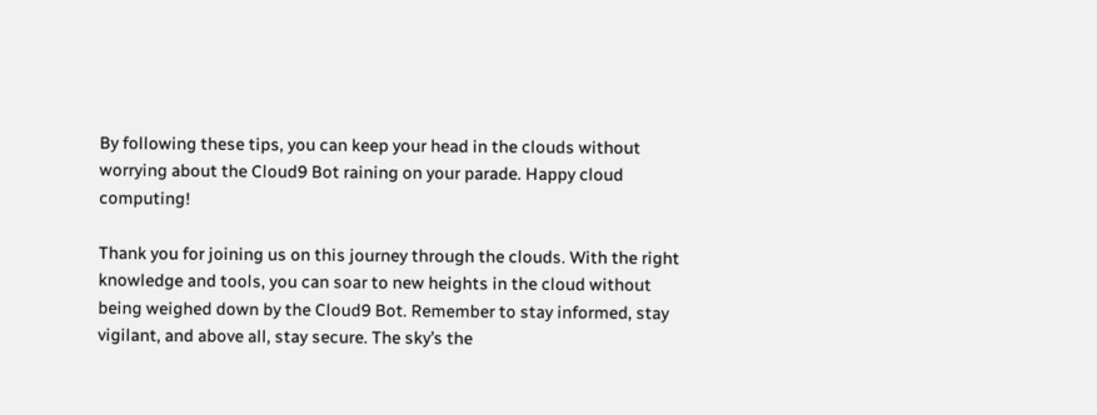By following these tips, you can keep your head in the clouds without worrying about the Cloud9 Bot raining on your parade. Happy cloud computing!

Thank you for joining us on this journey through the clouds. With the right knowledge and tools, you can soar to new heights in the cloud without being weighed down by the Cloud9 Bot. Remember to stay informed, stay vigilant, and above all, stay secure. The sky’s the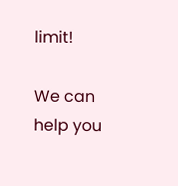limit!

We can help you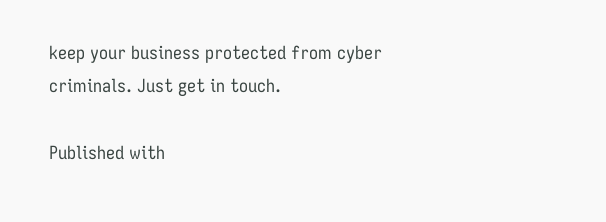keep your business protected from cyber criminals. Just get in touch.

Published with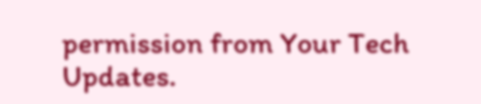permission from Your Tech Updates.